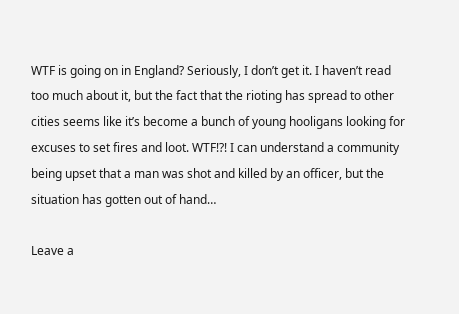WTF is going on in England? Seriously, I don’t get it. I haven’t read too much about it, but the fact that the rioting has spread to other cities seems like it’s become a bunch of young hooligans looking for excuses to set fires and loot. WTF!?! I can understand a community being upset that a man was shot and killed by an officer, but the situation has gotten out of hand…

Leave a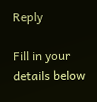Reply

Fill in your details below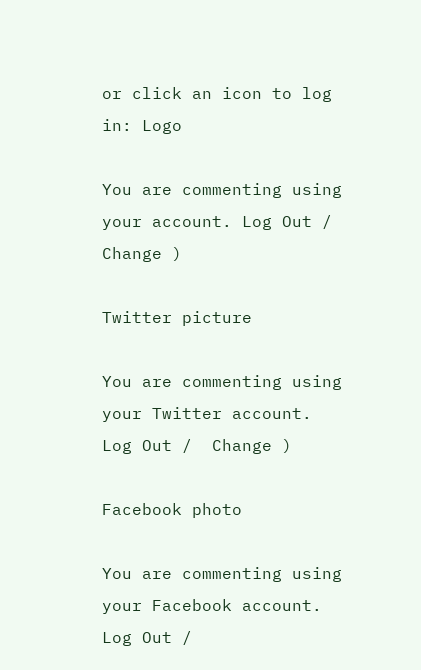or click an icon to log in: Logo

You are commenting using your account. Log Out /  Change )

Twitter picture

You are commenting using your Twitter account. Log Out /  Change )

Facebook photo

You are commenting using your Facebook account. Log Out /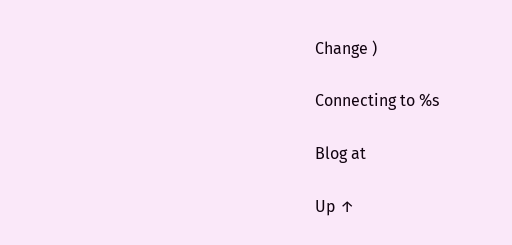Change )

Connecting to %s

Blog at

Up ↑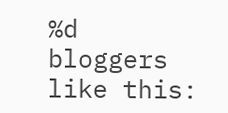%d bloggers like this: